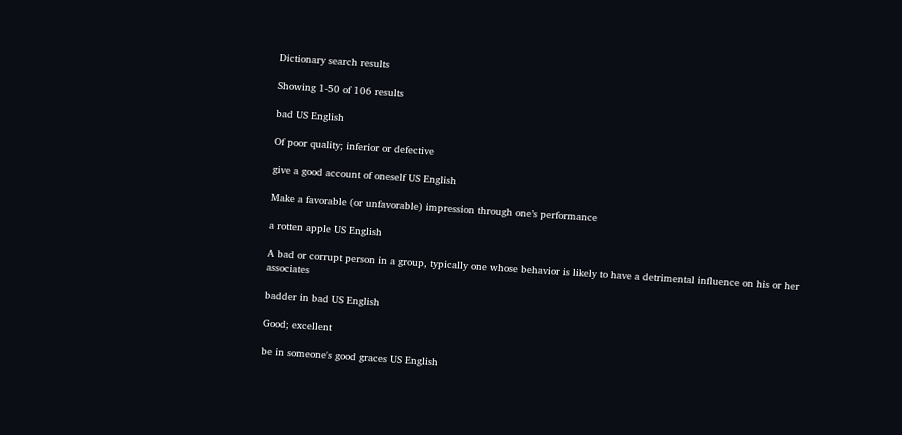Dictionary search results

Showing 1-50 of 106 results

bad US English

Of poor quality; inferior or defective

give a good account of oneself US English

Make a favorable (or unfavorable) impression through one’s performance

a rotten apple US English

A bad or corrupt person in a group, typically one whose behavior is likely to have a detrimental influence on his or her associates

badder in bad US English

Good; excellent

be in someone's good graces US English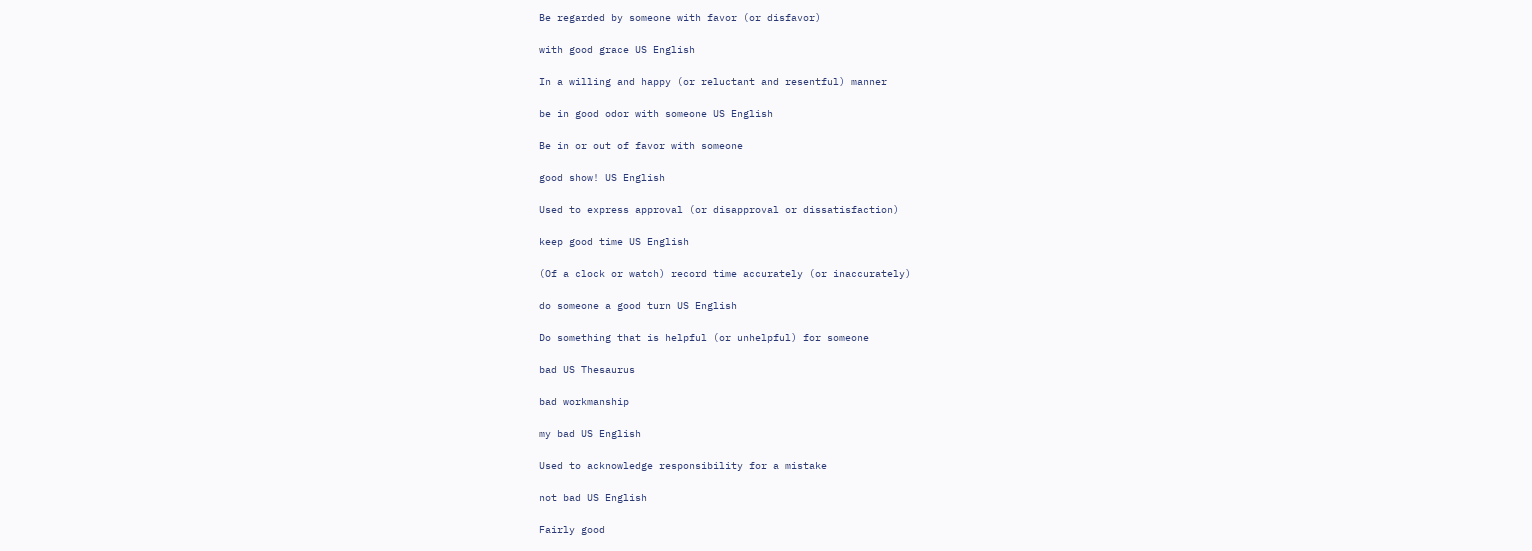Be regarded by someone with favor (or disfavor)

with good grace US English

In a willing and happy (or reluctant and resentful) manner

be in good odor with someone US English

Be in or out of favor with someone

good show! US English

Used to express approval (or disapproval or dissatisfaction)

keep good time US English

(Of a clock or watch) record time accurately (or inaccurately)

do someone a good turn US English

Do something that is helpful (or unhelpful) for someone

bad US Thesaurus

bad workmanship

my bad US English

Used to acknowledge responsibility for a mistake

not bad US English

Fairly good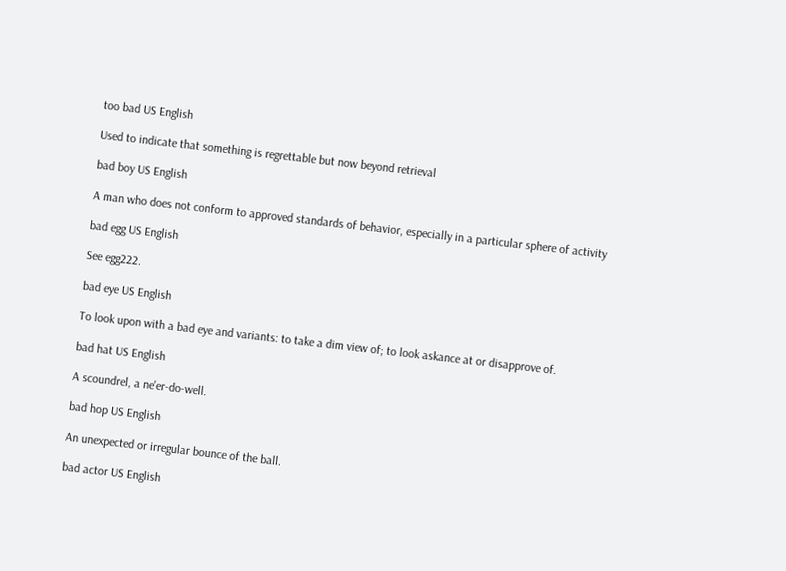too bad US English

Used to indicate that something is regrettable but now beyond retrieval

bad boy US English

A man who does not conform to approved standards of behavior, especially in a particular sphere of activity

bad egg US English

See egg222.

bad eye US English

To look upon with a bad eye and variants: to take a dim view of; to look askance at or disapprove of.

bad hat US English

A scoundrel, a ne'er-do-well.

bad hop US English

An unexpected or irregular bounce of the ball.

bad actor US English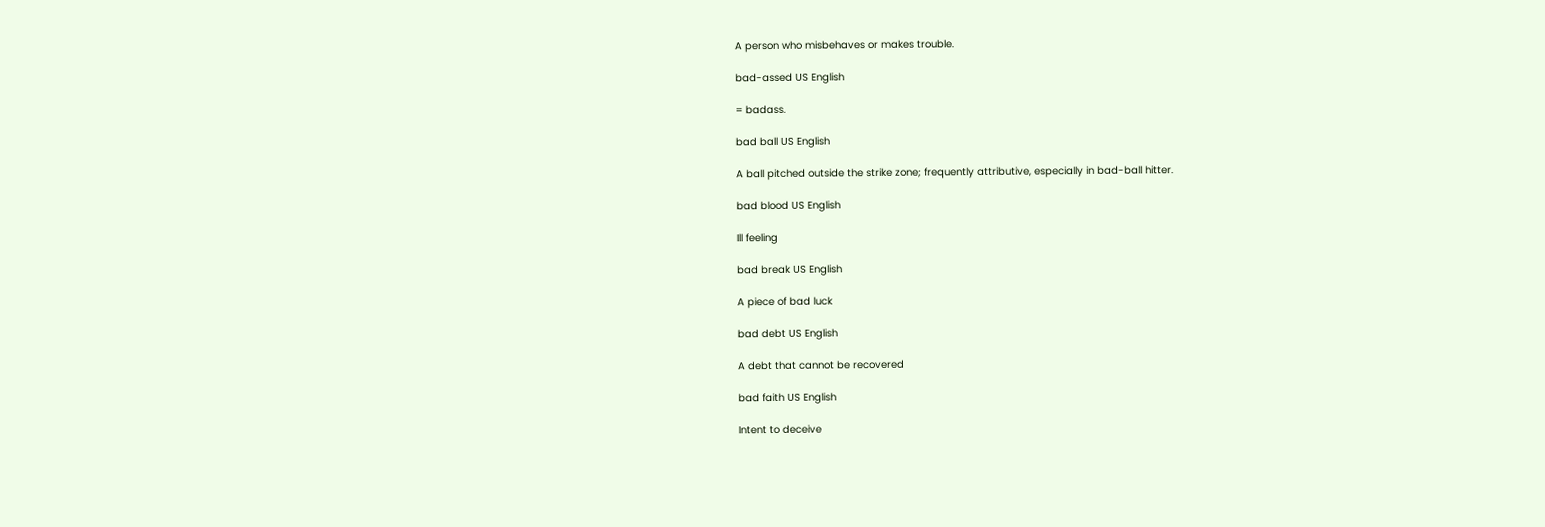A person who misbehaves or makes trouble.

bad-assed US English

= badass.

bad ball US English

A ball pitched outside the strike zone; frequently attributive, especially in bad-ball hitter.

bad blood US English

Ill feeling

bad break US English

A piece of bad luck

bad debt US English

A debt that cannot be recovered

bad faith US English

Intent to deceive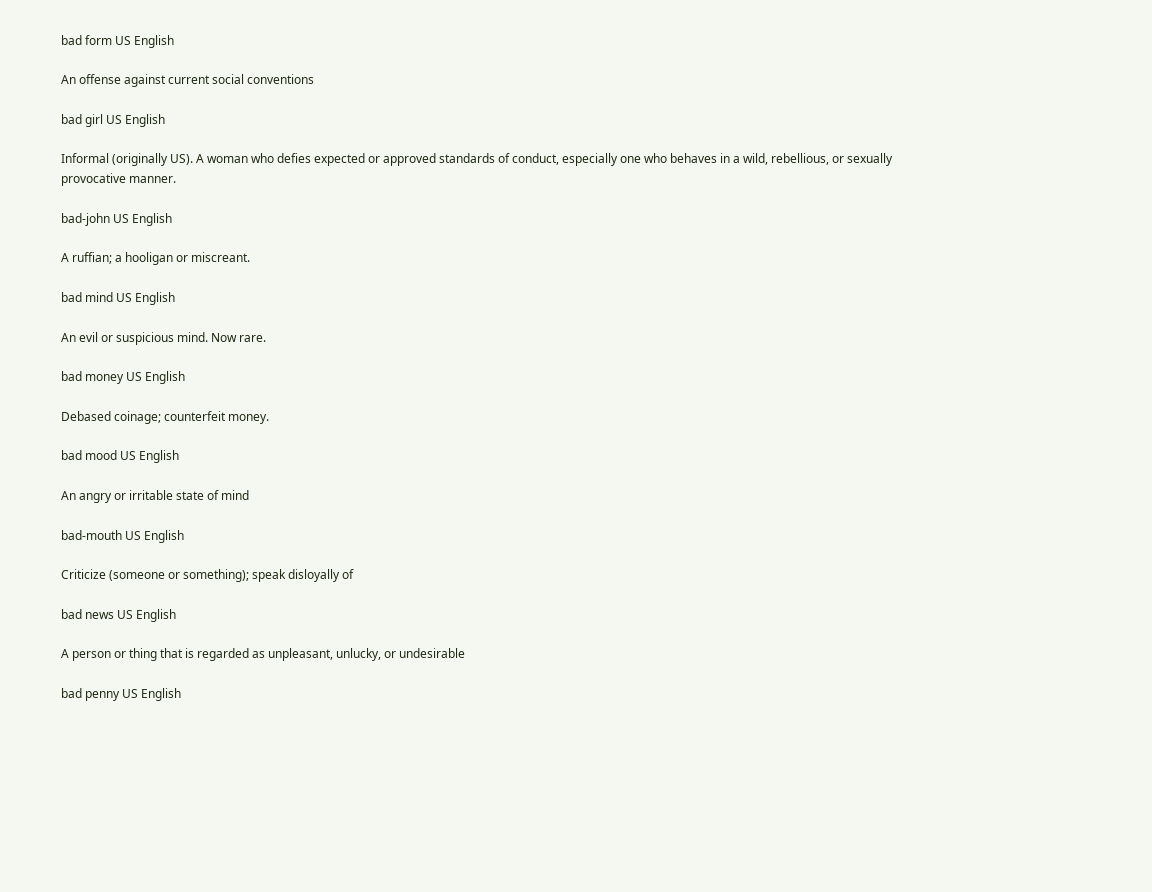bad form US English

An offense against current social conventions

bad girl US English

Informal (originally US). A woman who defies expected or approved standards of conduct, especially one who behaves in a wild, rebellious, or sexually provocative manner.

bad-john US English

A ruffian; a hooligan or miscreant.

bad mind US English

An evil or suspicious mind. Now rare.

bad money US English

Debased coinage; counterfeit money.

bad mood US English

An angry or irritable state of mind

bad-mouth US English

Criticize (someone or something); speak disloyally of

bad news US English

A person or thing that is regarded as unpleasant, unlucky, or undesirable

bad penny US English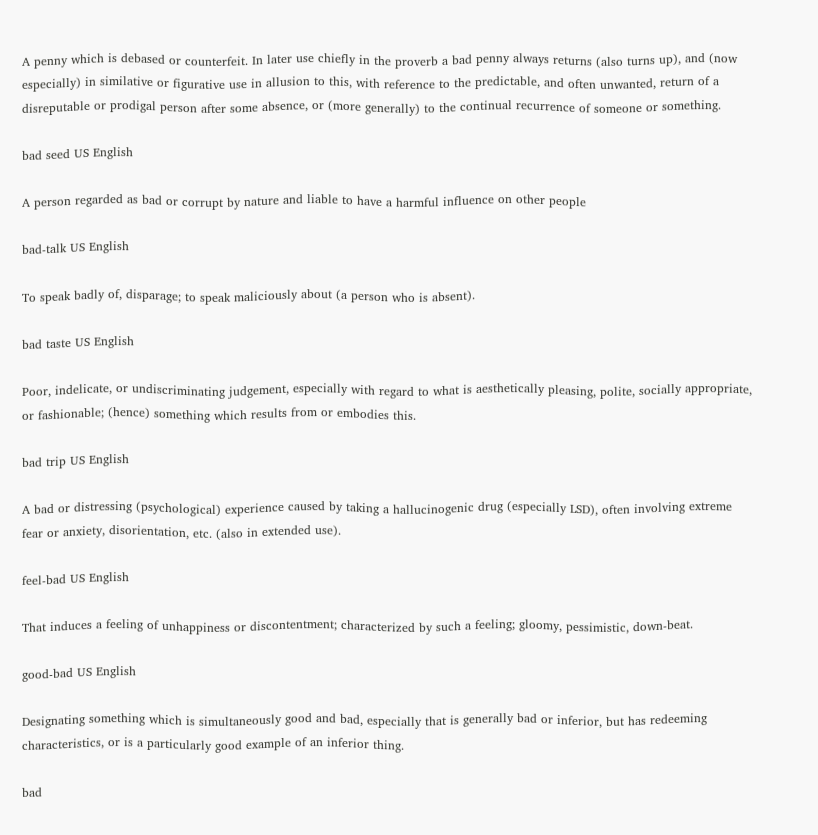A penny which is debased or counterfeit. In later use chiefly in the proverb a bad penny always returns (also turns up), and (now especially) in similative or figurative use in allusion to this, with reference to the predictable, and often unwanted, return of a disreputable or prodigal person after some absence, or (more generally) to the continual recurrence of someone or something.

bad seed US English

A person regarded as bad or corrupt by nature and liable to have a harmful influence on other people

bad-talk US English

To speak badly of, disparage; to speak maliciously about (a person who is absent).

bad taste US English

Poor, indelicate, or undiscriminating judgement, especially with regard to what is aesthetically pleasing, polite, socially appropriate, or fashionable; (hence) something which results from or embodies this.

bad trip US English

A bad or distressing (psychological) experience caused by taking a hallucinogenic drug (especially LSD), often involving extreme fear or anxiety, disorientation, etc. (also in extended use).

feel-bad US English

That induces a feeling of unhappiness or discontentment; characterized by such a feeling; gloomy, pessimistic, down-beat.

good-bad US English

Designating something which is simultaneously good and bad, especially that is generally bad or inferior, but has redeeming characteristics, or is a particularly good example of an inferior thing.

bad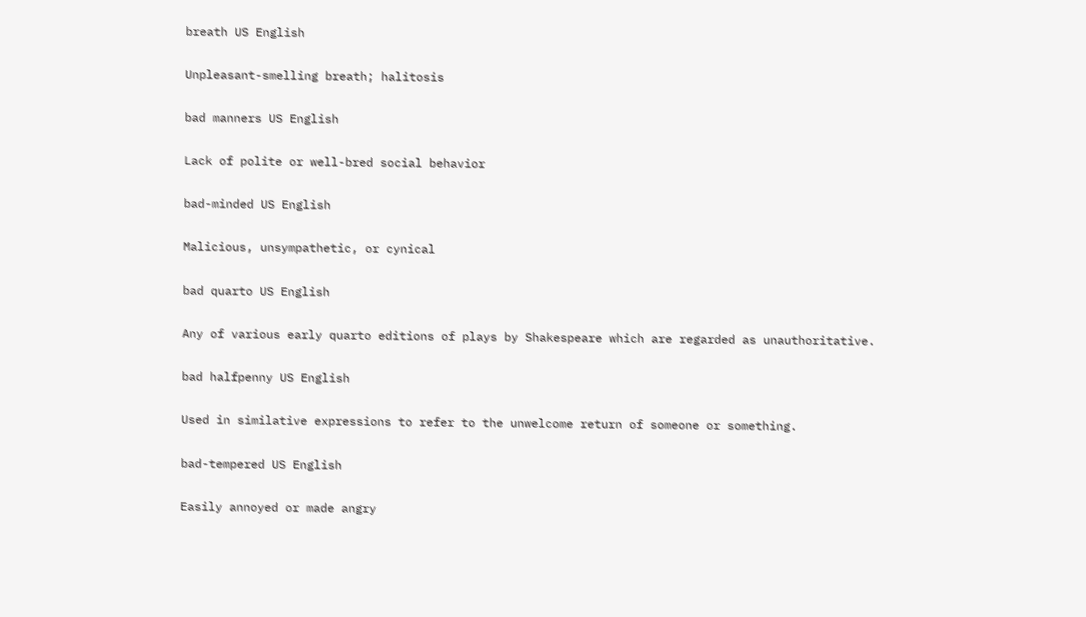breath US English

Unpleasant-smelling breath; halitosis

bad manners US English

Lack of polite or well-bred social behavior

bad-minded US English

Malicious, unsympathetic, or cynical

bad quarto US English

Any of various early quarto editions of plays by Shakespeare which are regarded as unauthoritative.

bad halfpenny US English

Used in similative expressions to refer to the unwelcome return of someone or something.

bad-tempered US English

Easily annoyed or made angry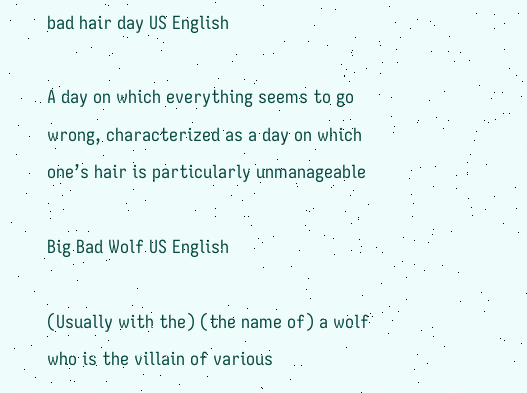bad hair day US English

A day on which everything seems to go wrong, characterized as a day on which one’s hair is particularly unmanageable

Big Bad Wolf US English

(Usually with the) (the name of) a wolf who is the villain of various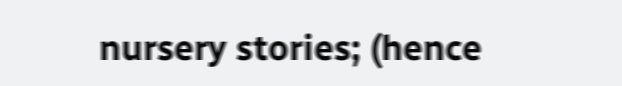nursery stories; (hence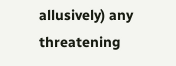allusively) any threatening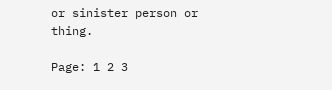or sinister person or thing.

Page: 1 2 3